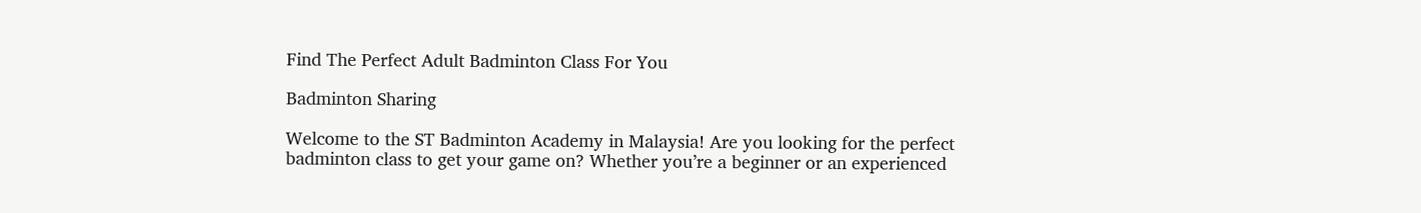Find The Perfect Adult Badminton Class For You

Badminton Sharing

Welcome to the ST Badminton Academy in Malaysia! Are you looking for the perfect badminton class to get your game on? Whether you’re a beginner or an experienced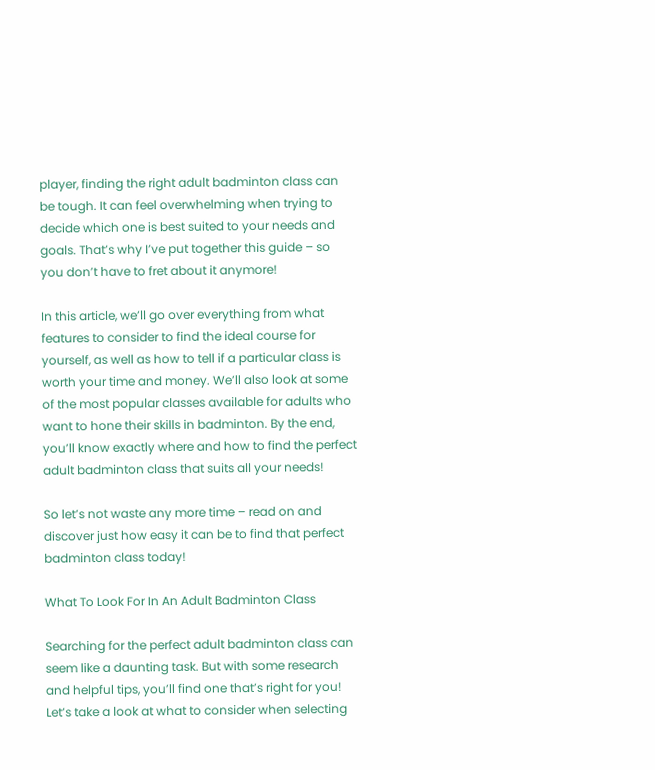player, finding the right adult badminton class can be tough. It can feel overwhelming when trying to decide which one is best suited to your needs and goals. That’s why I’ve put together this guide – so you don’t have to fret about it anymore!

In this article, we’ll go over everything from what features to consider to find the ideal course for yourself, as well as how to tell if a particular class is worth your time and money. We’ll also look at some of the most popular classes available for adults who want to hone their skills in badminton. By the end, you’ll know exactly where and how to find the perfect adult badminton class that suits all your needs!

So let’s not waste any more time – read on and discover just how easy it can be to find that perfect badminton class today!

What To Look For In An Adult Badminton Class

Searching for the perfect adult badminton class can seem like a daunting task. But with some research and helpful tips, you’ll find one that’s right for you! Let’s take a look at what to consider when selecting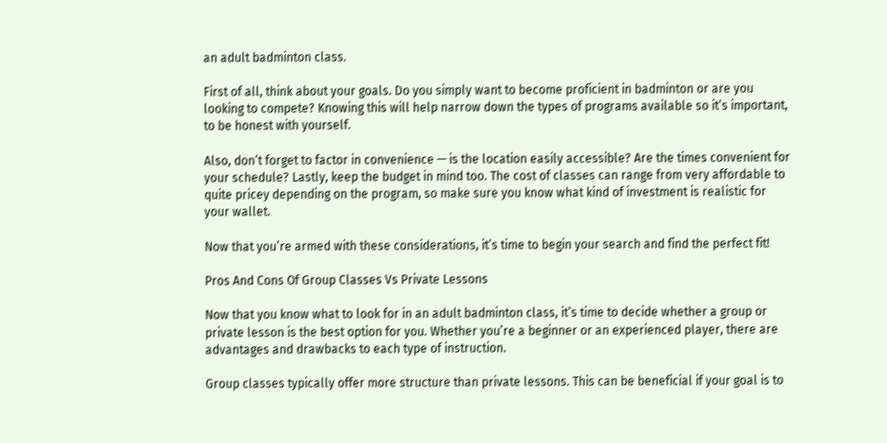an adult badminton class.

First of all, think about your goals. Do you simply want to become proficient in badminton or are you looking to compete? Knowing this will help narrow down the types of programs available so it’s important, to be honest with yourself.

Also, don’t forget to factor in convenience — is the location easily accessible? Are the times convenient for your schedule? Lastly, keep the budget in mind too. The cost of classes can range from very affordable to quite pricey depending on the program, so make sure you know what kind of investment is realistic for your wallet.

Now that you’re armed with these considerations, it’s time to begin your search and find the perfect fit!

Pros And Cons Of Group Classes Vs Private Lessons

Now that you know what to look for in an adult badminton class, it’s time to decide whether a group or private lesson is the best option for you. Whether you’re a beginner or an experienced player, there are advantages and drawbacks to each type of instruction.

Group classes typically offer more structure than private lessons. This can be beneficial if your goal is to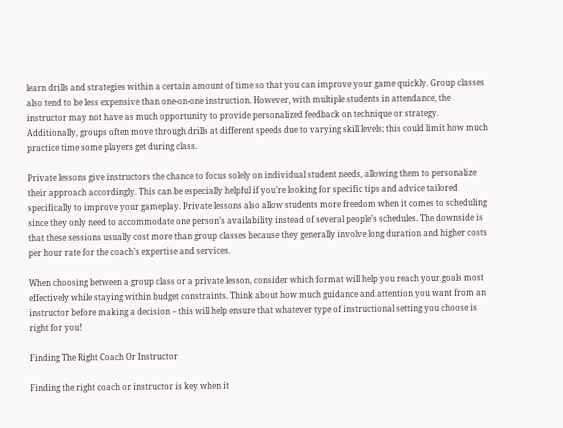learn drills and strategies within a certain amount of time so that you can improve your game quickly. Group classes also tend to be less expensive than one-on-one instruction. However, with multiple students in attendance, the instructor may not have as much opportunity to provide personalized feedback on technique or strategy. Additionally, groups often move through drills at different speeds due to varying skill levels; this could limit how much practice time some players get during class.

Private lessons give instructors the chance to focus solely on individual student needs, allowing them to personalize their approach accordingly. This can be especially helpful if you’re looking for specific tips and advice tailored specifically to improve your gameplay. Private lessons also allow students more freedom when it comes to scheduling since they only need to accommodate one person’s availability instead of several people’s schedules. The downside is that these sessions usually cost more than group classes because they generally involve long duration and higher costs per hour rate for the coach’s expertise and services.

When choosing between a group class or a private lesson, consider which format will help you reach your goals most effectively while staying within budget constraints. Think about how much guidance and attention you want from an instructor before making a decision – this will help ensure that whatever type of instructional setting you choose is right for you!

Finding The Right Coach Or Instructor

Finding the right coach or instructor is key when it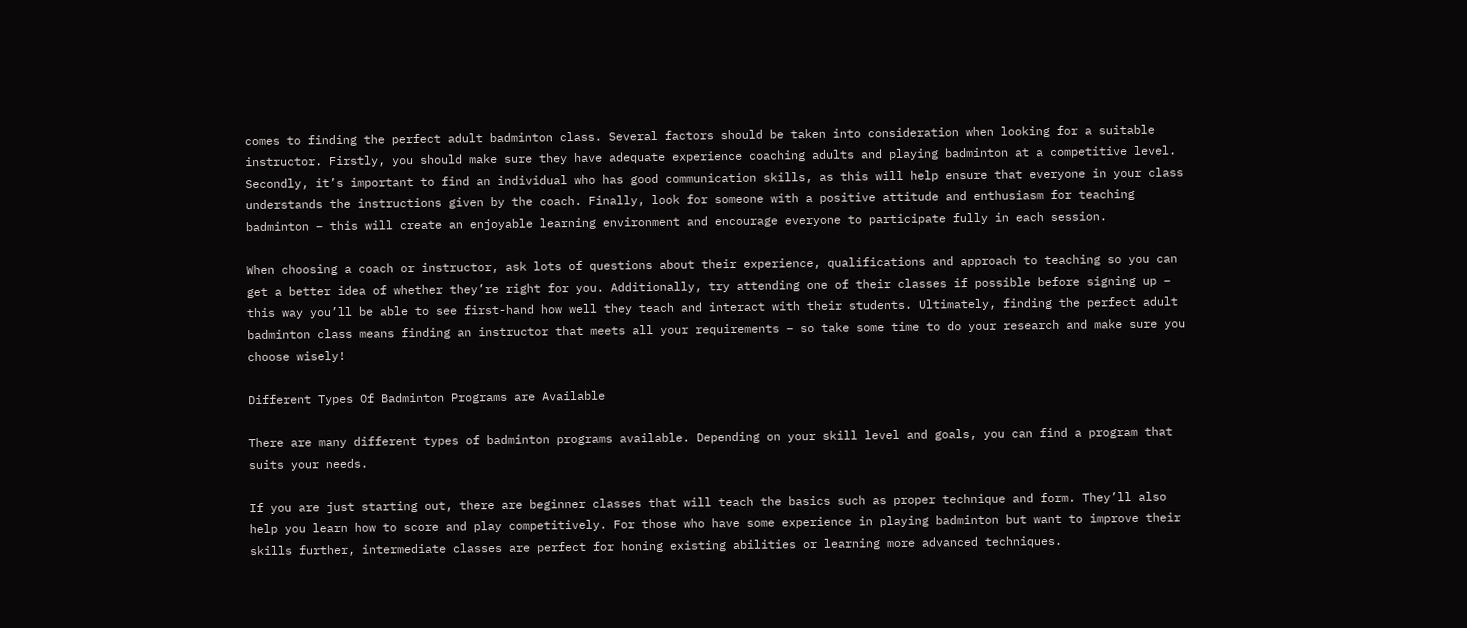comes to finding the perfect adult badminton class. Several factors should be taken into consideration when looking for a suitable instructor. Firstly, you should make sure they have adequate experience coaching adults and playing badminton at a competitive level. Secondly, it’s important to find an individual who has good communication skills, as this will help ensure that everyone in your class understands the instructions given by the coach. Finally, look for someone with a positive attitude and enthusiasm for teaching badminton – this will create an enjoyable learning environment and encourage everyone to participate fully in each session.

When choosing a coach or instructor, ask lots of questions about their experience, qualifications and approach to teaching so you can get a better idea of whether they’re right for you. Additionally, try attending one of their classes if possible before signing up – this way you’ll be able to see first-hand how well they teach and interact with their students. Ultimately, finding the perfect adult badminton class means finding an instructor that meets all your requirements – so take some time to do your research and make sure you choose wisely!

Different Types Of Badminton Programs are Available

There are many different types of badminton programs available. Depending on your skill level and goals, you can find a program that suits your needs.

If you are just starting out, there are beginner classes that will teach the basics such as proper technique and form. They’ll also help you learn how to score and play competitively. For those who have some experience in playing badminton but want to improve their skills further, intermediate classes are perfect for honing existing abilities or learning more advanced techniques.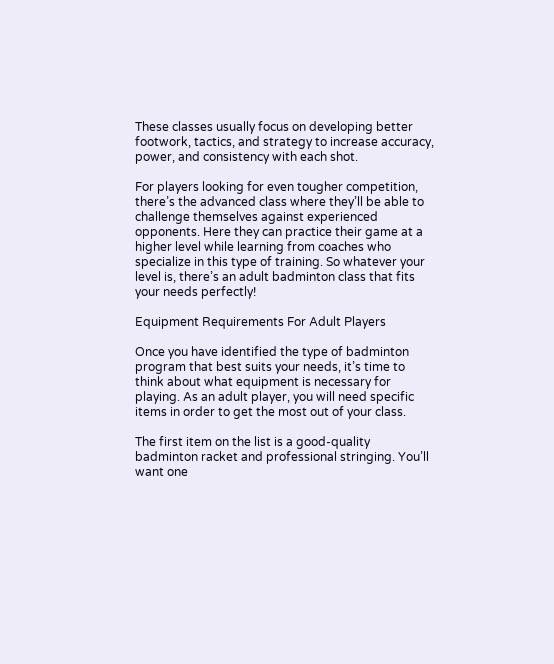These classes usually focus on developing better footwork, tactics, and strategy to increase accuracy, power, and consistency with each shot.

For players looking for even tougher competition, there’s the advanced class where they’ll be able to challenge themselves against experienced opponents. Here they can practice their game at a higher level while learning from coaches who specialize in this type of training. So whatever your level is, there’s an adult badminton class that fits your needs perfectly!

Equipment Requirements For Adult Players

Once you have identified the type of badminton program that best suits your needs, it’s time to think about what equipment is necessary for playing. As an adult player, you will need specific items in order to get the most out of your class.

The first item on the list is a good-quality badminton racket and professional stringing. You’ll want one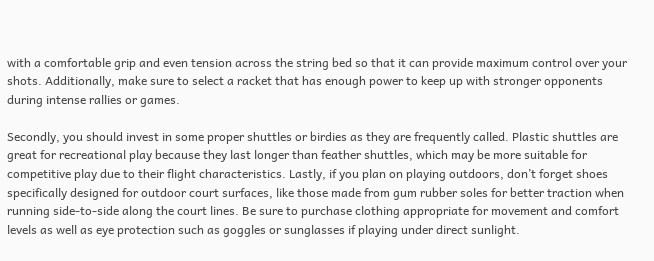with a comfortable grip and even tension across the string bed so that it can provide maximum control over your shots. Additionally, make sure to select a racket that has enough power to keep up with stronger opponents during intense rallies or games.

Secondly, you should invest in some proper shuttles or birdies as they are frequently called. Plastic shuttles are great for recreational play because they last longer than feather shuttles, which may be more suitable for competitive play due to their flight characteristics. Lastly, if you plan on playing outdoors, don’t forget shoes specifically designed for outdoor court surfaces, like those made from gum rubber soles for better traction when running side-to-side along the court lines. Be sure to purchase clothing appropriate for movement and comfort levels as well as eye protection such as goggles or sunglasses if playing under direct sunlight.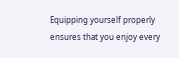Equipping yourself properly ensures that you enjoy every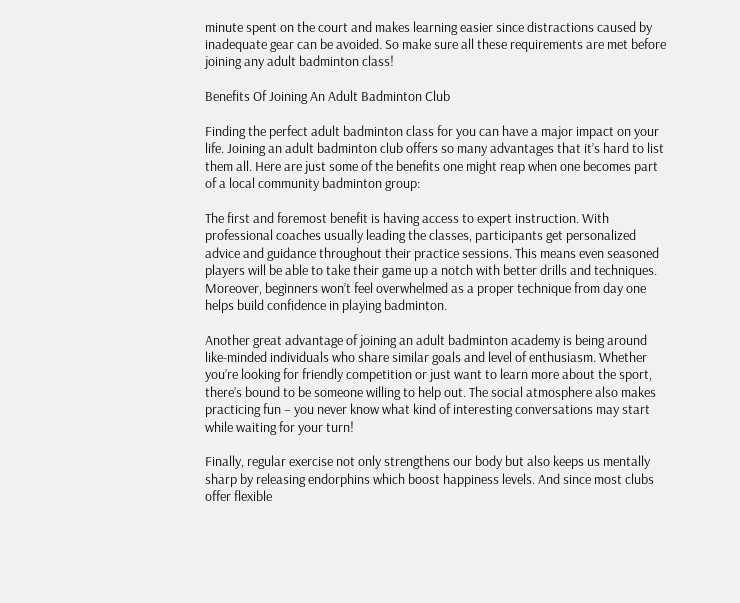minute spent on the court and makes learning easier since distractions caused by inadequate gear can be avoided. So make sure all these requirements are met before joining any adult badminton class!

Benefits Of Joining An Adult Badminton Club

Finding the perfect adult badminton class for you can have a major impact on your life. Joining an adult badminton club offers so many advantages that it’s hard to list them all. Here are just some of the benefits one might reap when one becomes part of a local community badminton group:

The first and foremost benefit is having access to expert instruction. With professional coaches usually leading the classes, participants get personalized advice and guidance throughout their practice sessions. This means even seasoned players will be able to take their game up a notch with better drills and techniques. Moreover, beginners won’t feel overwhelmed as a proper technique from day one helps build confidence in playing badminton.

Another great advantage of joining an adult badminton academy is being around like-minded individuals who share similar goals and level of enthusiasm. Whether you’re looking for friendly competition or just want to learn more about the sport, there’s bound to be someone willing to help out. The social atmosphere also makes practicing fun – you never know what kind of interesting conversations may start while waiting for your turn!

Finally, regular exercise not only strengthens our body but also keeps us mentally sharp by releasing endorphins which boost happiness levels. And since most clubs offer flexible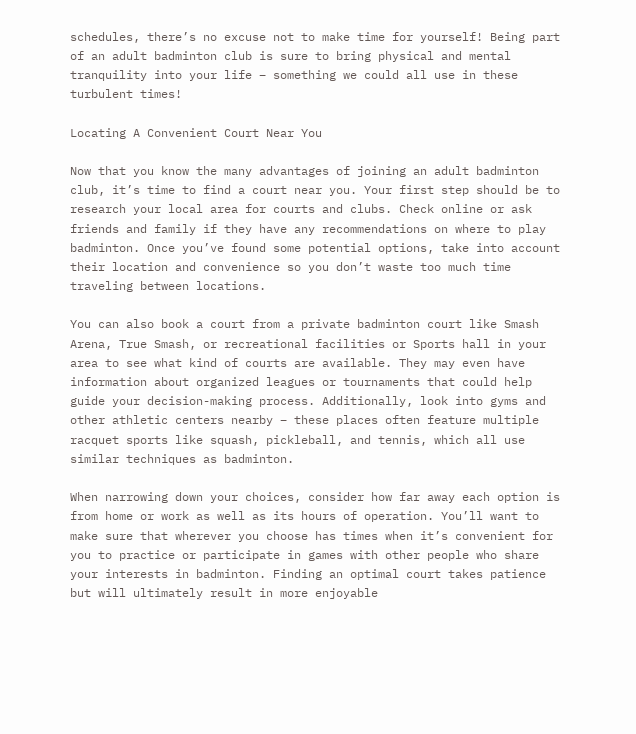schedules, there’s no excuse not to make time for yourself! Being part of an adult badminton club is sure to bring physical and mental tranquility into your life – something we could all use in these turbulent times!

Locating A Convenient Court Near You

Now that you know the many advantages of joining an adult badminton club, it’s time to find a court near you. Your first step should be to research your local area for courts and clubs. Check online or ask friends and family if they have any recommendations on where to play badminton. Once you’ve found some potential options, take into account their location and convenience so you don’t waste too much time traveling between locations.

You can also book a court from a private badminton court like Smash Arena, True Smash, or recreational facilities or Sports hall in your area to see what kind of courts are available. They may even have information about organized leagues or tournaments that could help guide your decision-making process. Additionally, look into gyms and other athletic centers nearby – these places often feature multiple racquet sports like squash, pickleball, and tennis, which all use similar techniques as badminton.

When narrowing down your choices, consider how far away each option is from home or work as well as its hours of operation. You’ll want to make sure that wherever you choose has times when it’s convenient for you to practice or participate in games with other people who share your interests in badminton. Finding an optimal court takes patience but will ultimately result in more enjoyable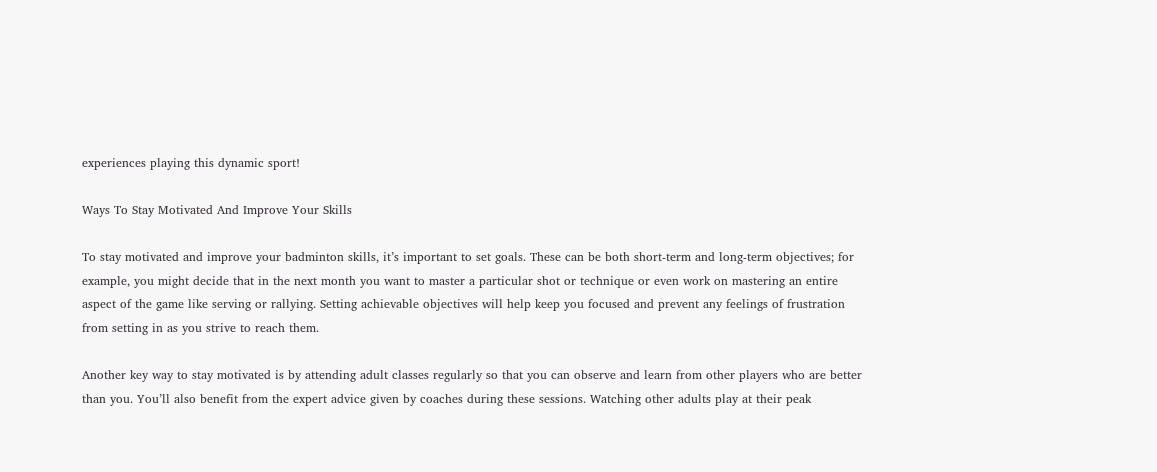experiences playing this dynamic sport!

Ways To Stay Motivated And Improve Your Skills

To stay motivated and improve your badminton skills, it’s important to set goals. These can be both short-term and long-term objectives; for example, you might decide that in the next month you want to master a particular shot or technique or even work on mastering an entire aspect of the game like serving or rallying. Setting achievable objectives will help keep you focused and prevent any feelings of frustration from setting in as you strive to reach them.

Another key way to stay motivated is by attending adult classes regularly so that you can observe and learn from other players who are better than you. You’ll also benefit from the expert advice given by coaches during these sessions. Watching other adults play at their peak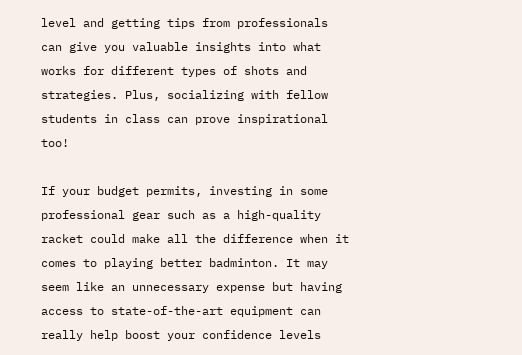level and getting tips from professionals can give you valuable insights into what works for different types of shots and strategies. Plus, socializing with fellow students in class can prove inspirational too!

If your budget permits, investing in some professional gear such as a high-quality racket could make all the difference when it comes to playing better badminton. It may seem like an unnecessary expense but having access to state-of-the-art equipment can really help boost your confidence levels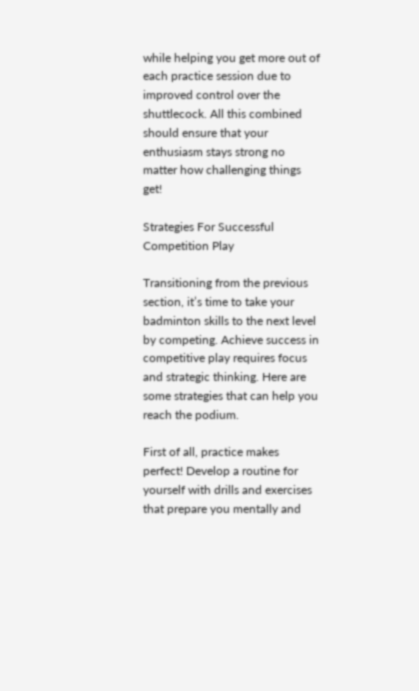while helping you get more out of each practice session due to improved control over the shuttlecock. All this combined should ensure that your enthusiasm stays strong no matter how challenging things get!

Strategies For Successful Competition Play

Transitioning from the previous section, it’s time to take your badminton skills to the next level by competing. Achieve success in competitive play requires focus and strategic thinking. Here are some strategies that can help you reach the podium.

First of all, practice makes perfect! Develop a routine for yourself with drills and exercises that prepare you mentally and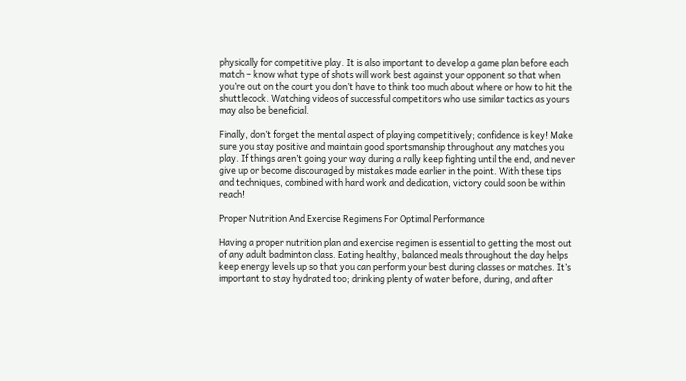physically for competitive play. It is also important to develop a game plan before each match – know what type of shots will work best against your opponent so that when you’re out on the court you don’t have to think too much about where or how to hit the shuttlecock. Watching videos of successful competitors who use similar tactics as yours may also be beneficial.

Finally, don’t forget the mental aspect of playing competitively; confidence is key! Make sure you stay positive and maintain good sportsmanship throughout any matches you play. If things aren’t going your way during a rally keep fighting until the end, and never give up or become discouraged by mistakes made earlier in the point. With these tips and techniques, combined with hard work and dedication, victory could soon be within reach!

Proper Nutrition And Exercise Regimens For Optimal Performance

Having a proper nutrition plan and exercise regimen is essential to getting the most out of any adult badminton class. Eating healthy, balanced meals throughout the day helps keep energy levels up so that you can perform your best during classes or matches. It’s important to stay hydrated too; drinking plenty of water before, during, and after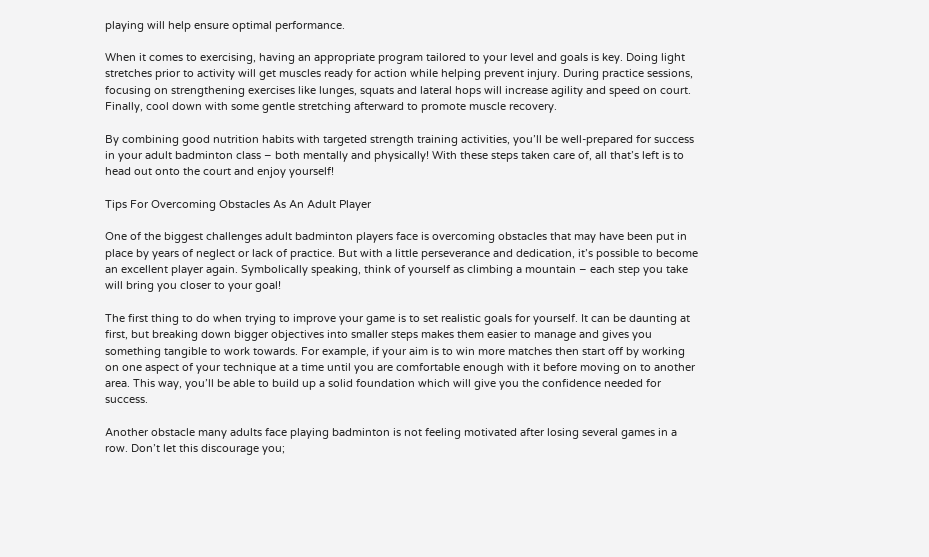playing will help ensure optimal performance.

When it comes to exercising, having an appropriate program tailored to your level and goals is key. Doing light stretches prior to activity will get muscles ready for action while helping prevent injury. During practice sessions, focusing on strengthening exercises like lunges, squats and lateral hops will increase agility and speed on court. Finally, cool down with some gentle stretching afterward to promote muscle recovery.

By combining good nutrition habits with targeted strength training activities, you’ll be well-prepared for success in your adult badminton class – both mentally and physically! With these steps taken care of, all that’s left is to head out onto the court and enjoy yourself!

Tips For Overcoming Obstacles As An Adult Player

One of the biggest challenges adult badminton players face is overcoming obstacles that may have been put in place by years of neglect or lack of practice. But with a little perseverance and dedication, it’s possible to become an excellent player again. Symbolically speaking, think of yourself as climbing a mountain – each step you take will bring you closer to your goal!

The first thing to do when trying to improve your game is to set realistic goals for yourself. It can be daunting at first, but breaking down bigger objectives into smaller steps makes them easier to manage and gives you something tangible to work towards. For example, if your aim is to win more matches then start off by working on one aspect of your technique at a time until you are comfortable enough with it before moving on to another area. This way, you’ll be able to build up a solid foundation which will give you the confidence needed for success.

Another obstacle many adults face playing badminton is not feeling motivated after losing several games in a row. Don’t let this discourage you;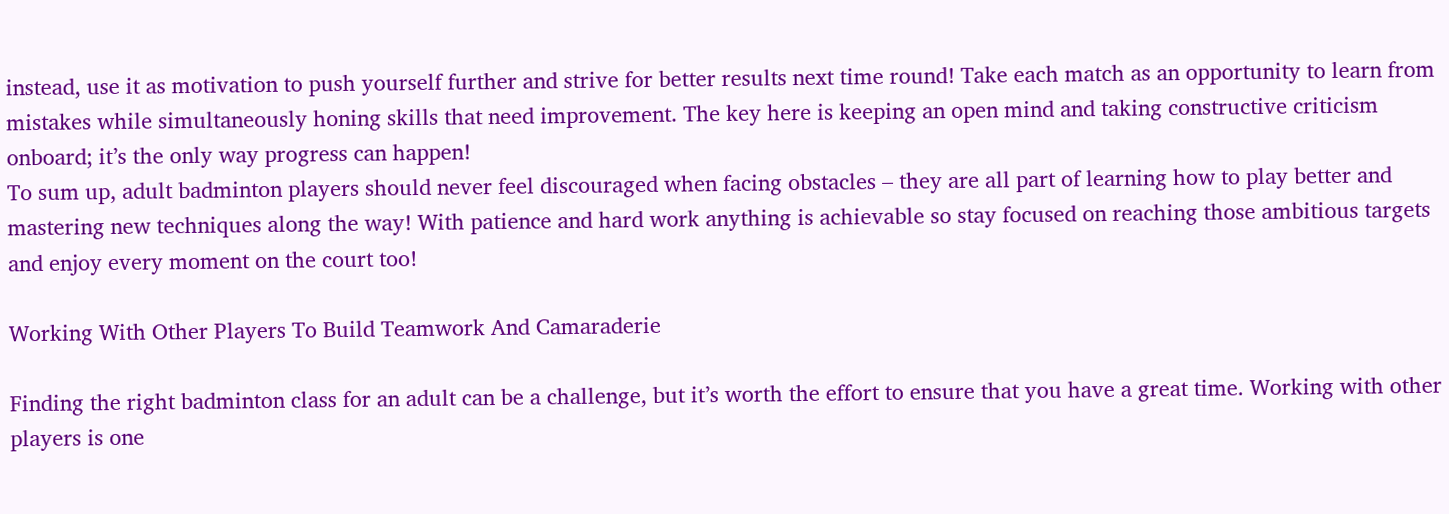instead, use it as motivation to push yourself further and strive for better results next time round! Take each match as an opportunity to learn from mistakes while simultaneously honing skills that need improvement. The key here is keeping an open mind and taking constructive criticism onboard; it’s the only way progress can happen!
To sum up, adult badminton players should never feel discouraged when facing obstacles – they are all part of learning how to play better and mastering new techniques along the way! With patience and hard work anything is achievable so stay focused on reaching those ambitious targets and enjoy every moment on the court too!

Working With Other Players To Build Teamwork And Camaraderie

Finding the right badminton class for an adult can be a challenge, but it’s worth the effort to ensure that you have a great time. Working with other players is one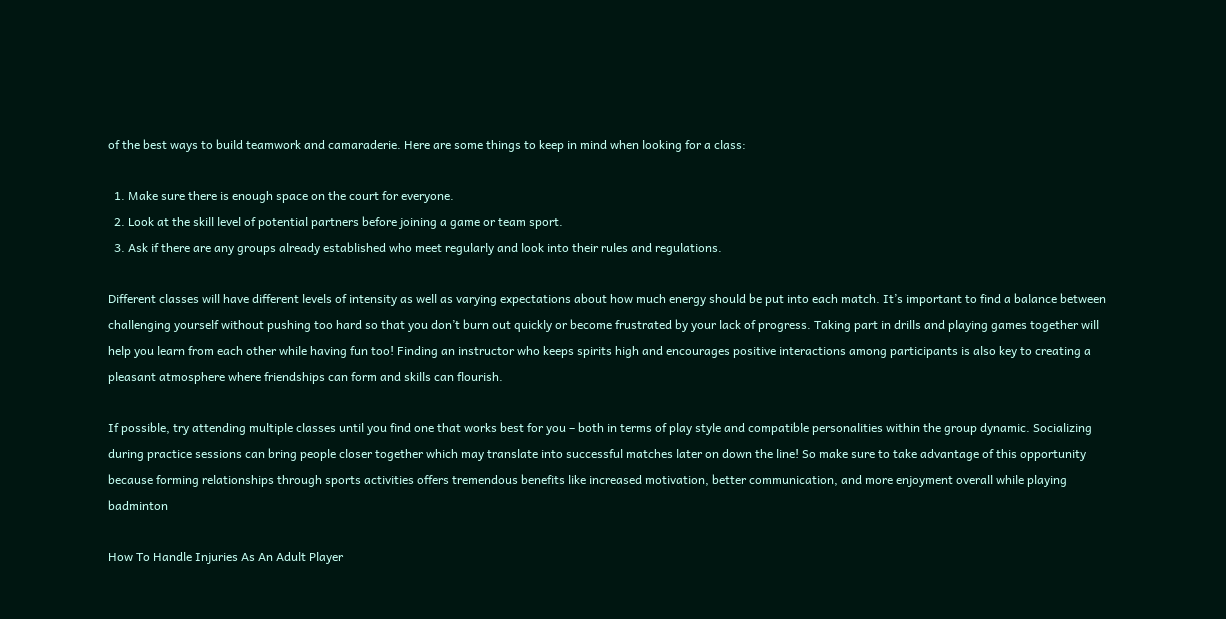of the best ways to build teamwork and camaraderie. Here are some things to keep in mind when looking for a class:

  1. Make sure there is enough space on the court for everyone.
  2. Look at the skill level of potential partners before joining a game or team sport.
  3. Ask if there are any groups already established who meet regularly and look into their rules and regulations.

Different classes will have different levels of intensity as well as varying expectations about how much energy should be put into each match. It’s important to find a balance between challenging yourself without pushing too hard so that you don’t burn out quickly or become frustrated by your lack of progress. Taking part in drills and playing games together will help you learn from each other while having fun too! Finding an instructor who keeps spirits high and encourages positive interactions among participants is also key to creating a pleasant atmosphere where friendships can form and skills can flourish.

If possible, try attending multiple classes until you find one that works best for you – both in terms of play style and compatible personalities within the group dynamic. Socializing during practice sessions can bring people closer together which may translate into successful matches later on down the line! So make sure to take advantage of this opportunity because forming relationships through sports activities offers tremendous benefits like increased motivation, better communication, and more enjoyment overall while playing badminton

How To Handle Injuries As An Adult Player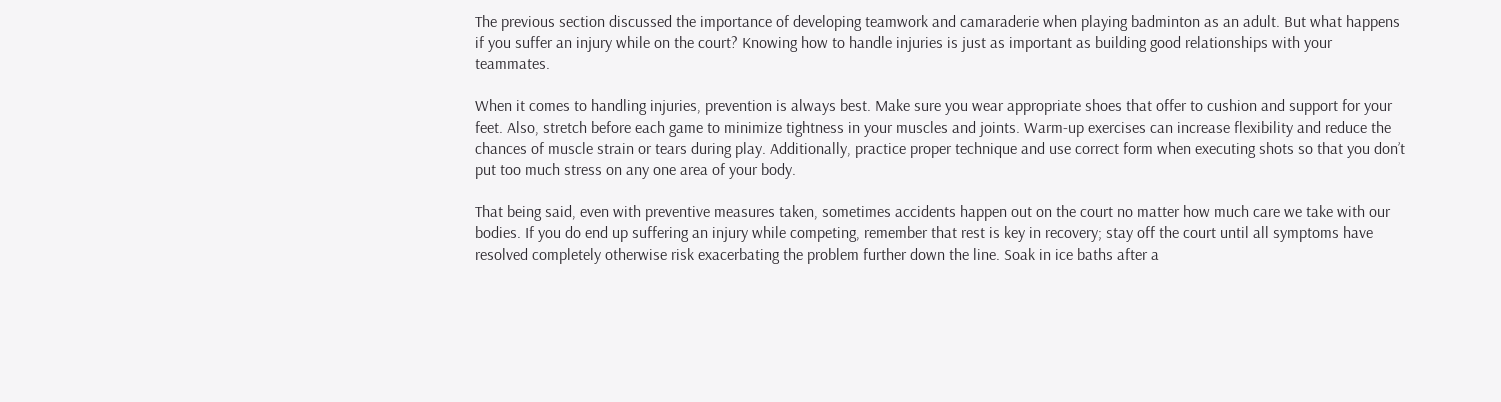The previous section discussed the importance of developing teamwork and camaraderie when playing badminton as an adult. But what happens if you suffer an injury while on the court? Knowing how to handle injuries is just as important as building good relationships with your teammates.

When it comes to handling injuries, prevention is always best. Make sure you wear appropriate shoes that offer to cushion and support for your feet. Also, stretch before each game to minimize tightness in your muscles and joints. Warm-up exercises can increase flexibility and reduce the chances of muscle strain or tears during play. Additionally, practice proper technique and use correct form when executing shots so that you don’t put too much stress on any one area of your body.

That being said, even with preventive measures taken, sometimes accidents happen out on the court no matter how much care we take with our bodies. If you do end up suffering an injury while competing, remember that rest is key in recovery; stay off the court until all symptoms have resolved completely otherwise risk exacerbating the problem further down the line. Soak in ice baths after a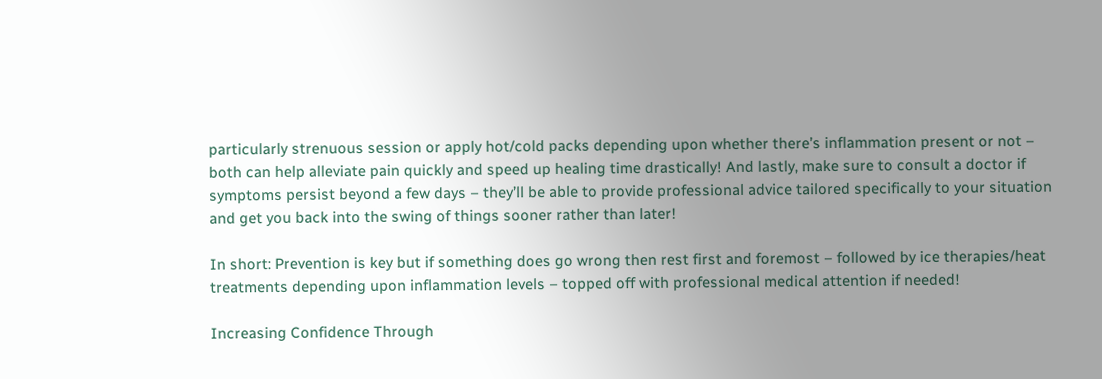particularly strenuous session or apply hot/cold packs depending upon whether there’s inflammation present or not – both can help alleviate pain quickly and speed up healing time drastically! And lastly, make sure to consult a doctor if symptoms persist beyond a few days – they’ll be able to provide professional advice tailored specifically to your situation and get you back into the swing of things sooner rather than later!

In short: Prevention is key but if something does go wrong then rest first and foremost – followed by ice therapies/heat treatments depending upon inflammation levels – topped off with professional medical attention if needed!

Increasing Confidence Through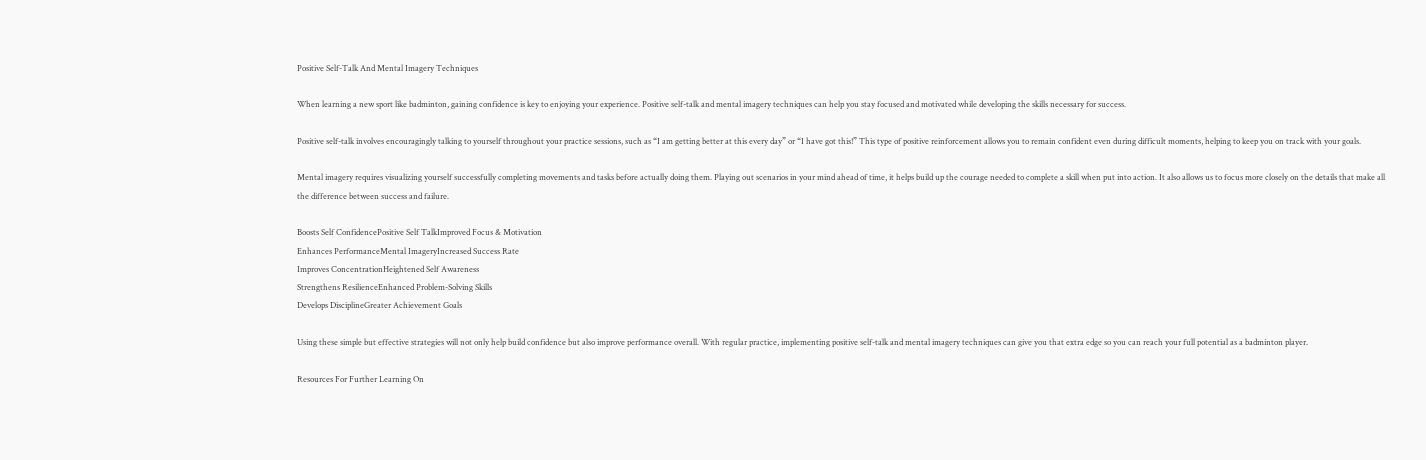Positive Self-Talk And Mental Imagery Techniques

When learning a new sport like badminton, gaining confidence is key to enjoying your experience. Positive self-talk and mental imagery techniques can help you stay focused and motivated while developing the skills necessary for success.

Positive self-talk involves encouragingly talking to yourself throughout your practice sessions, such as “I am getting better at this every day” or “I have got this!” This type of positive reinforcement allows you to remain confident even during difficult moments, helping to keep you on track with your goals.

Mental imagery requires visualizing yourself successfully completing movements and tasks before actually doing them. Playing out scenarios in your mind ahead of time, it helps build up the courage needed to complete a skill when put into action. It also allows us to focus more closely on the details that make all the difference between success and failure.

Boosts Self ConfidencePositive Self TalkImproved Focus & Motivation
Enhances PerformanceMental ImageryIncreased Success Rate
Improves ConcentrationHeightened Self Awareness
Strengthens ResilienceEnhanced Problem-Solving Skills
Develops DisciplineGreater Achievement Goals

Using these simple but effective strategies will not only help build confidence but also improve performance overall. With regular practice, implementing positive self-talk and mental imagery techniques can give you that extra edge so you can reach your full potential as a badminton player.

Resources For Further Learning On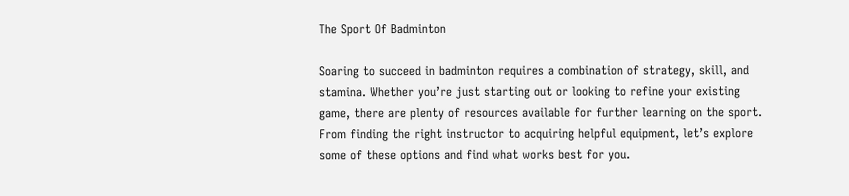The Sport Of Badminton

Soaring to succeed in badminton requires a combination of strategy, skill, and stamina. Whether you’re just starting out or looking to refine your existing game, there are plenty of resources available for further learning on the sport. From finding the right instructor to acquiring helpful equipment, let’s explore some of these options and find what works best for you.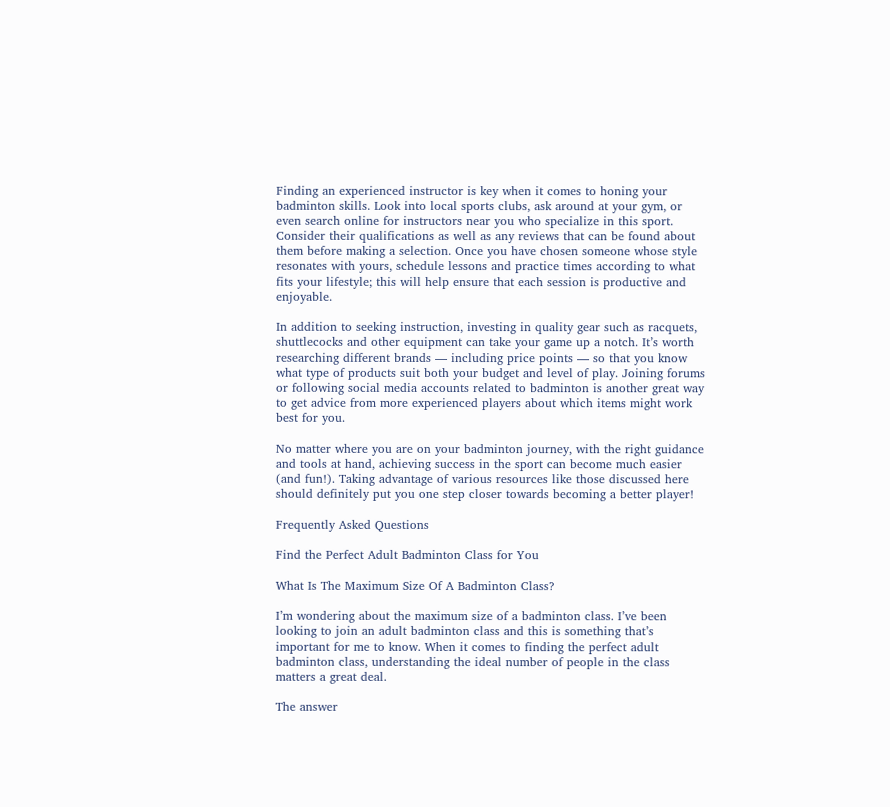Finding an experienced instructor is key when it comes to honing your badminton skills. Look into local sports clubs, ask around at your gym, or even search online for instructors near you who specialize in this sport. Consider their qualifications as well as any reviews that can be found about them before making a selection. Once you have chosen someone whose style resonates with yours, schedule lessons and practice times according to what fits your lifestyle; this will help ensure that each session is productive and enjoyable.

In addition to seeking instruction, investing in quality gear such as racquets, shuttlecocks and other equipment can take your game up a notch. It’s worth researching different brands — including price points — so that you know what type of products suit both your budget and level of play. Joining forums or following social media accounts related to badminton is another great way to get advice from more experienced players about which items might work best for you.

No matter where you are on your badminton journey, with the right guidance and tools at hand, achieving success in the sport can become much easier (and fun!). Taking advantage of various resources like those discussed here should definitely put you one step closer towards becoming a better player!

Frequently Asked Questions

Find the Perfect Adult Badminton Class for You

What Is The Maximum Size Of A Badminton Class?

I’m wondering about the maximum size of a badminton class. I’ve been looking to join an adult badminton class and this is something that’s important for me to know. When it comes to finding the perfect adult badminton class, understanding the ideal number of people in the class matters a great deal.

The answer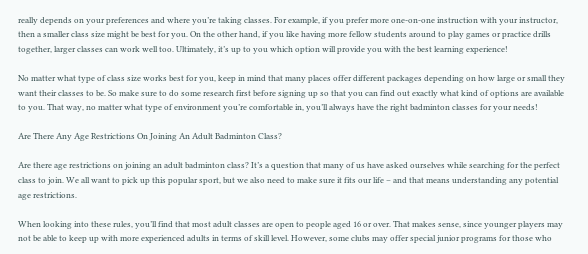really depends on your preferences and where you’re taking classes. For example, if you prefer more one-on-one instruction with your instructor, then a smaller class size might be best for you. On the other hand, if you like having more fellow students around to play games or practice drills together, larger classes can work well too. Ultimately, it’s up to you which option will provide you with the best learning experience!

No matter what type of class size works best for you, keep in mind that many places offer different packages depending on how large or small they want their classes to be. So make sure to do some research first before signing up so that you can find out exactly what kind of options are available to you. That way, no matter what type of environment you’re comfortable in, you’ll always have the right badminton classes for your needs!

Are There Any Age Restrictions On Joining An Adult Badminton Class?

Are there age restrictions on joining an adult badminton class? It’s a question that many of us have asked ourselves while searching for the perfect class to join. We all want to pick up this popular sport, but we also need to make sure it fits our life – and that means understanding any potential age restrictions.

When looking into these rules, you’ll find that most adult classes are open to people aged 16 or over. That makes sense, since younger players may not be able to keep up with more experienced adults in terms of skill level. However, some clubs may offer special junior programs for those who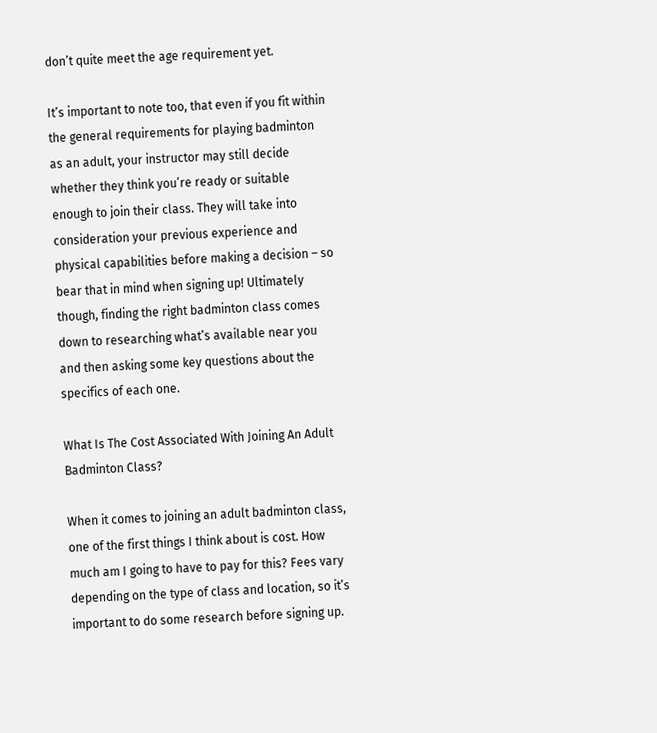don’t quite meet the age requirement yet.

It’s important to note too, that even if you fit within the general requirements for playing badminton as an adult, your instructor may still decide whether they think you’re ready or suitable enough to join their class. They will take into consideration your previous experience and physical capabilities before making a decision – so bear that in mind when signing up! Ultimately though, finding the right badminton class comes down to researching what’s available near you and then asking some key questions about the specifics of each one.

What Is The Cost Associated With Joining An Adult Badminton Class?

When it comes to joining an adult badminton class, one of the first things I think about is cost. How much am I going to have to pay for this? Fees vary depending on the type of class and location, so it’s important to do some research before signing up.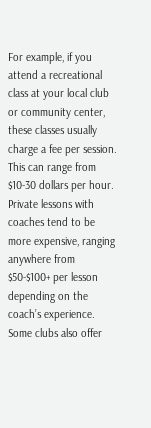For example, if you attend a recreational class at your local club or community center, these classes usually charge a fee per session. This can range from $10-30 dollars per hour. Private lessons with coaches tend to be more expensive, ranging anywhere from $50-$100+ per lesson depending on the coach’s experience. Some clubs also offer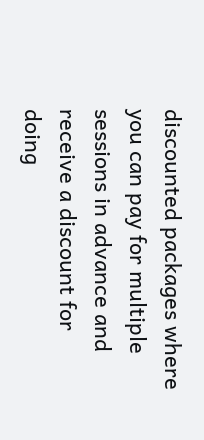discounted packages where you can pay for multiple sessions in advance and receive a discount for doing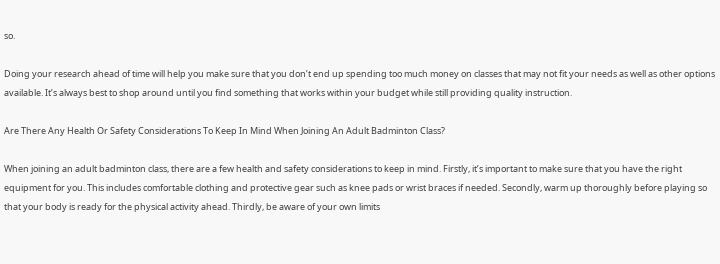so.

Doing your research ahead of time will help you make sure that you don’t end up spending too much money on classes that may not fit your needs as well as other options available. It’s always best to shop around until you find something that works within your budget while still providing quality instruction.

Are There Any Health Or Safety Considerations To Keep In Mind When Joining An Adult Badminton Class?

When joining an adult badminton class, there are a few health and safety considerations to keep in mind. Firstly, it’s important to make sure that you have the right equipment for you. This includes comfortable clothing and protective gear such as knee pads or wrist braces if needed. Secondly, warm up thoroughly before playing so that your body is ready for the physical activity ahead. Thirdly, be aware of your own limits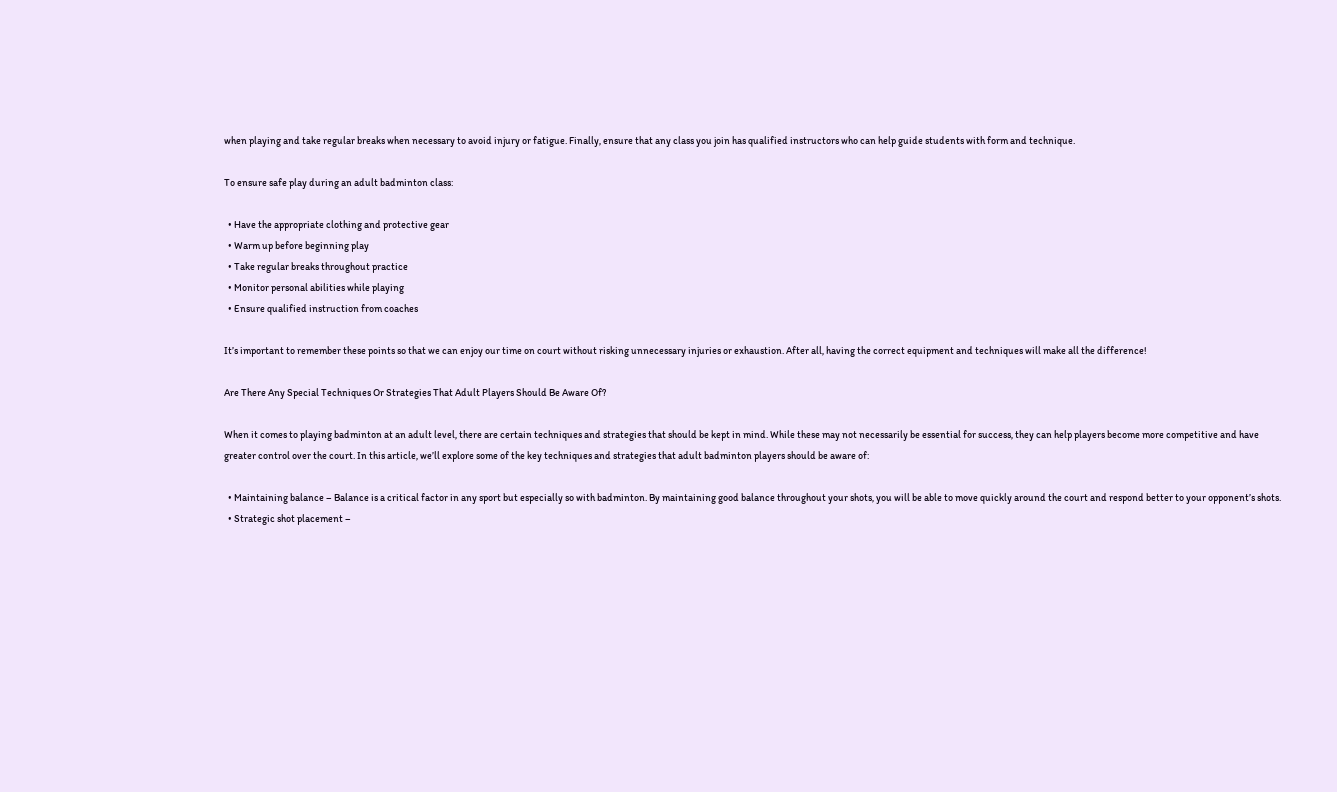when playing and take regular breaks when necessary to avoid injury or fatigue. Finally, ensure that any class you join has qualified instructors who can help guide students with form and technique.

To ensure safe play during an adult badminton class:

  • Have the appropriate clothing and protective gear
  • Warm up before beginning play
  • Take regular breaks throughout practice
  • Monitor personal abilities while playing
  • Ensure qualified instruction from coaches

It’s important to remember these points so that we can enjoy our time on court without risking unnecessary injuries or exhaustion. After all, having the correct equipment and techniques will make all the difference!

Are There Any Special Techniques Or Strategies That Adult Players Should Be Aware Of?

When it comes to playing badminton at an adult level, there are certain techniques and strategies that should be kept in mind. While these may not necessarily be essential for success, they can help players become more competitive and have greater control over the court. In this article, we’ll explore some of the key techniques and strategies that adult badminton players should be aware of:

  • Maintaining balance – Balance is a critical factor in any sport but especially so with badminton. By maintaining good balance throughout your shots, you will be able to move quickly around the court and respond better to your opponent’s shots.
  • Strategic shot placement –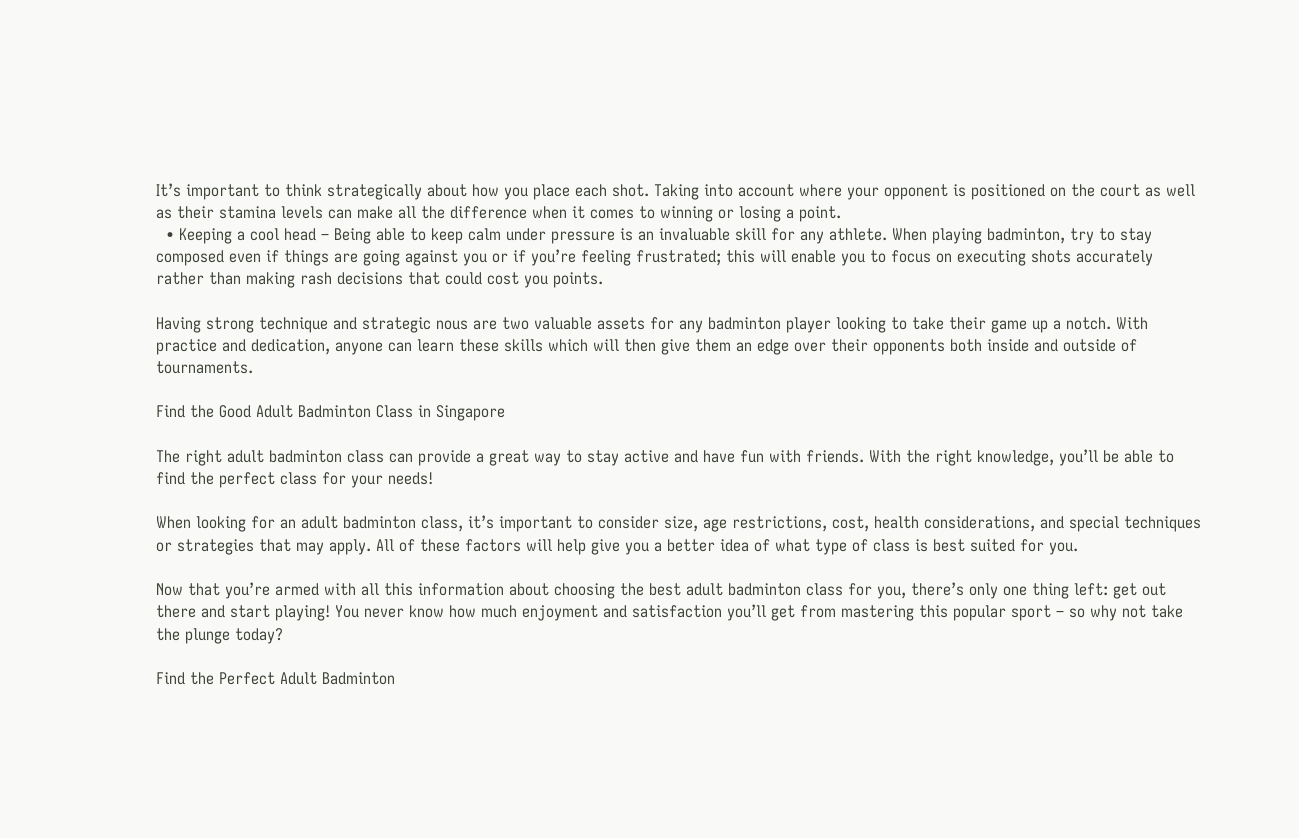It’s important to think strategically about how you place each shot. Taking into account where your opponent is positioned on the court as well as their stamina levels can make all the difference when it comes to winning or losing a point.
  • Keeping a cool head – Being able to keep calm under pressure is an invaluable skill for any athlete. When playing badminton, try to stay composed even if things are going against you or if you’re feeling frustrated; this will enable you to focus on executing shots accurately rather than making rash decisions that could cost you points.

Having strong technique and strategic nous are two valuable assets for any badminton player looking to take their game up a notch. With practice and dedication, anyone can learn these skills which will then give them an edge over their opponents both inside and outside of tournaments.

Find the Good Adult Badminton Class in Singapore

The right adult badminton class can provide a great way to stay active and have fun with friends. With the right knowledge, you’ll be able to find the perfect class for your needs!

When looking for an adult badminton class, it’s important to consider size, age restrictions, cost, health considerations, and special techniques or strategies that may apply. All of these factors will help give you a better idea of what type of class is best suited for you.

Now that you’re armed with all this information about choosing the best adult badminton class for you, there’s only one thing left: get out there and start playing! You never know how much enjoyment and satisfaction you’ll get from mastering this popular sport – so why not take the plunge today?

Find the Perfect Adult Badminton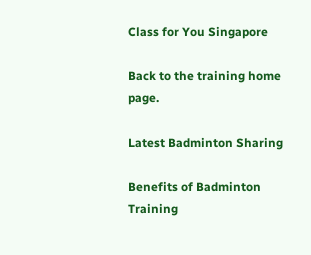Class for You Singapore

Back to the training home page.

Latest Badminton Sharing

Benefits of Badminton Training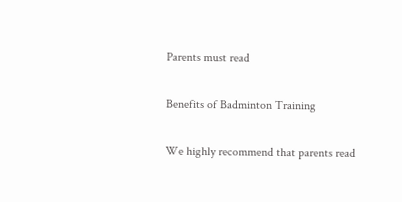Parents must read

Benefits of Badminton Training

We highly recommend that parents read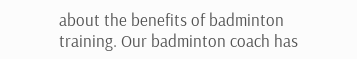about the benefits of badminton training. Our badminton coach has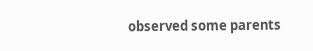observed some parents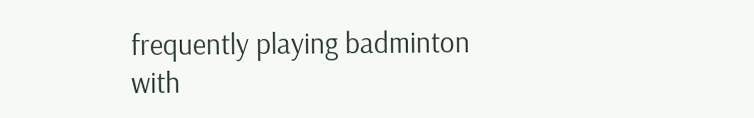frequently playing badminton with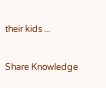their kids ...

Share Knowledge